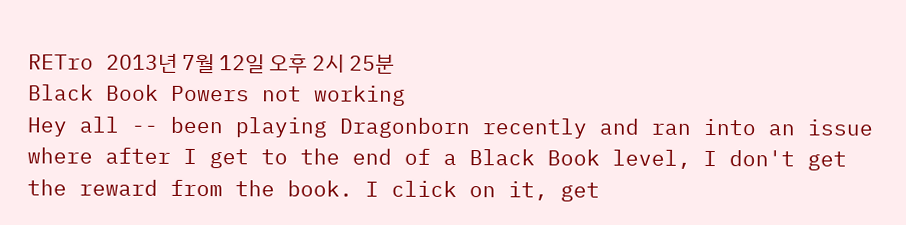RETro 2013년 7월 12일 오후 2시 25분
Black Book Powers not working
Hey all -- been playing Dragonborn recently and ran into an issue where after I get to the end of a Black Book level, I don't get the reward from the book. I click on it, get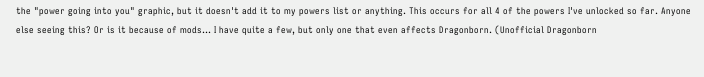the "power going into you" graphic, but it doesn't add it to my powers list or anything. This occurs for all 4 of the powers I've unlocked so far. Anyone else seeing this? Or is it because of mods... I have quite a few, but only one that even affects Dragonborn. (Unofficial Dragonborn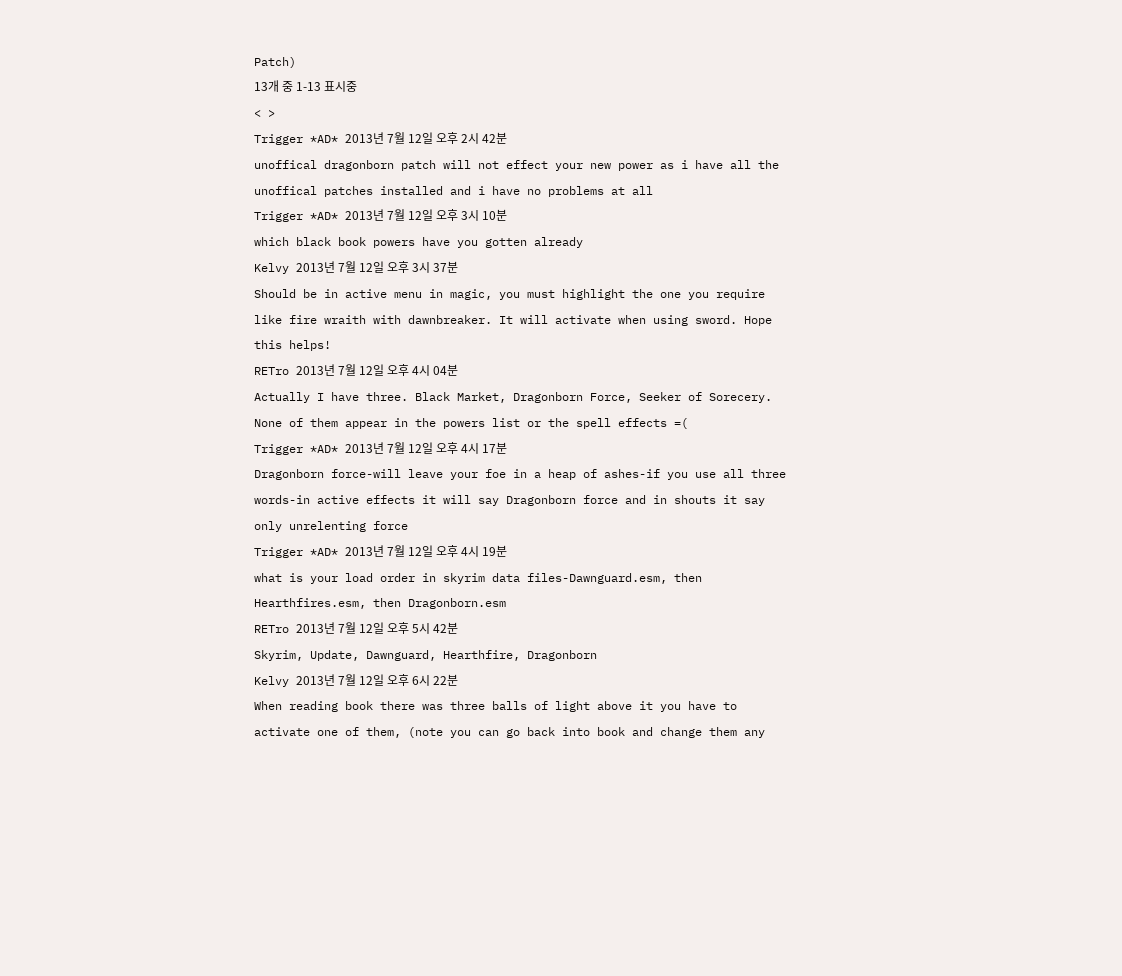Patch)
13개 중 1-13 표시중
< >
Trigger *AD* 2013년 7월 12일 오후 2시 42분
unoffical dragonborn patch will not effect your new power as i have all the unoffical patches installed and i have no problems at all
Trigger *AD* 2013년 7월 12일 오후 3시 10분
which black book powers have you gotten already
Kelvy 2013년 7월 12일 오후 3시 37분
Should be in active menu in magic, you must highlight the one you require like fire wraith with dawnbreaker. It will activate when using sword. Hope this helps!
RETro 2013년 7월 12일 오후 4시 04분
Actually I have three. Black Market, Dragonborn Force, Seeker of Sorecery. None of them appear in the powers list or the spell effects =(
Trigger *AD* 2013년 7월 12일 오후 4시 17분
Dragonborn force-will leave your foe in a heap of ashes-if you use all three words-in active effects it will say Dragonborn force and in shouts it say only unrelenting force
Trigger *AD* 2013년 7월 12일 오후 4시 19분
what is your load order in skyrim data files-Dawnguard.esm, then Hearthfires.esm, then Dragonborn.esm
RETro 2013년 7월 12일 오후 5시 42분
Skyrim, Update, Dawnguard, Hearthfire, Dragonborn
Kelvy 2013년 7월 12일 오후 6시 22분
When reading book there was three balls of light above it you have to activate one of them, (note you can go back into book and change them any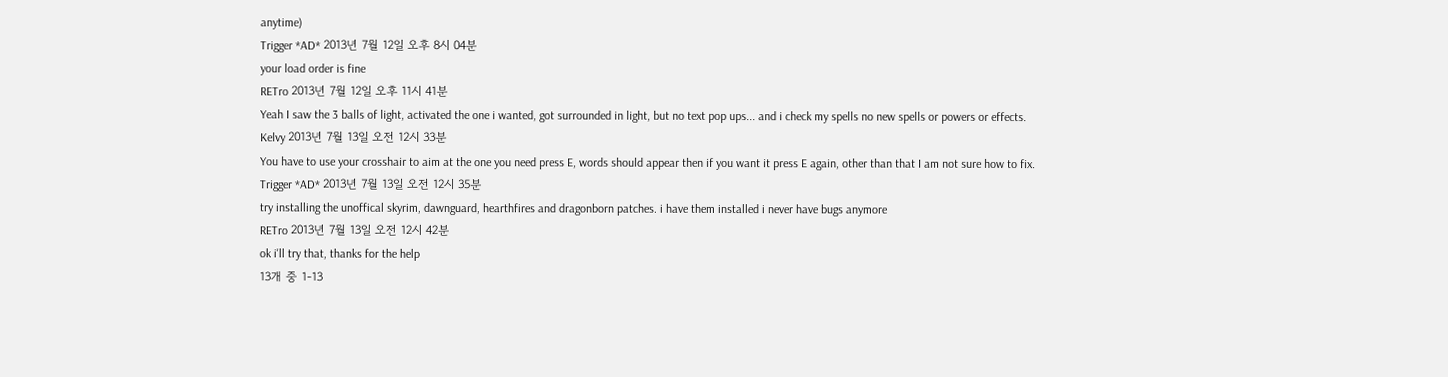anytime)
Trigger *AD* 2013년 7월 12일 오후 8시 04분
your load order is fine
RETro 2013년 7월 12일 오후 11시 41분
Yeah I saw the 3 balls of light, activated the one i wanted, got surrounded in light, but no text pop ups... and i check my spells no new spells or powers or effects.
Kelvy 2013년 7월 13일 오전 12시 33분
You have to use your crosshair to aim at the one you need press E, words should appear then if you want it press E again, other than that I am not sure how to fix.
Trigger *AD* 2013년 7월 13일 오전 12시 35분
try installing the unoffical skyrim, dawnguard, hearthfires and dragonborn patches. i have them installed i never have bugs anymore
RETro 2013년 7월 13일 오전 12시 42분
ok i'll try that, thanks for the help
13개 중 1-13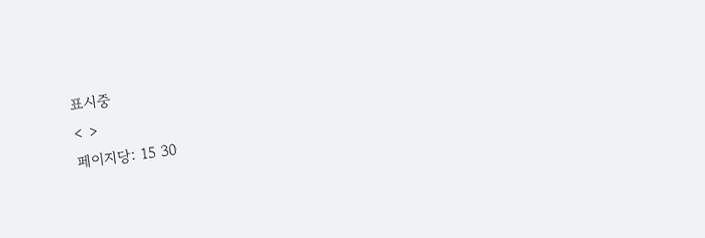표시중
< >
페이지당: 15 30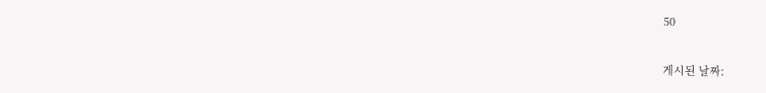50

게시된 날짜: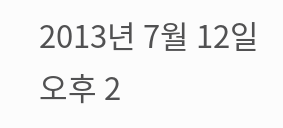2013년 7월 12일 오후 2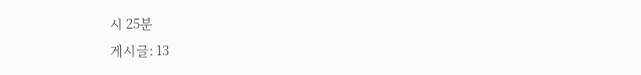시 25분
게시글: 13